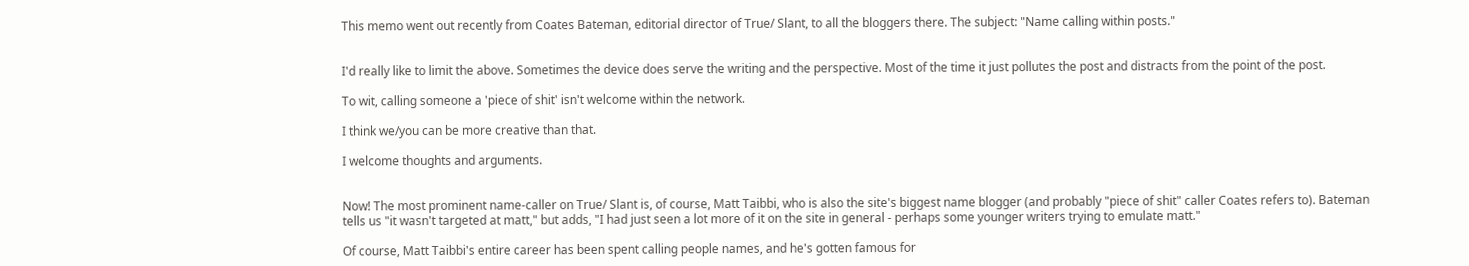This memo went out recently from Coates Bateman, editorial director of True/ Slant, to all the bloggers there. The subject: "Name calling within posts."


I'd really like to limit the above. Sometimes the device does serve the writing and the perspective. Most of the time it just pollutes the post and distracts from the point of the post.

To wit, calling someone a 'piece of shit' isn't welcome within the network.

I think we/you can be more creative than that.

I welcome thoughts and arguments.


Now! The most prominent name-caller on True/ Slant is, of course, Matt Taibbi, who is also the site's biggest name blogger (and probably "piece of shit" caller Coates refers to). Bateman tells us "it wasn't targeted at matt," but adds, "I had just seen a lot more of it on the site in general - perhaps some younger writers trying to emulate matt."

Of course, Matt Taibbi's entire career has been spent calling people names, and he's gotten famous for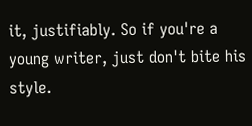it, justifiably. So if you're a young writer, just don't bite his style.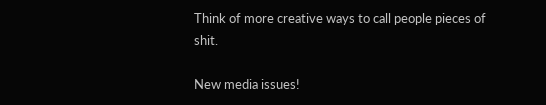Think of more creative ways to call people pieces of shit.

New media issues!